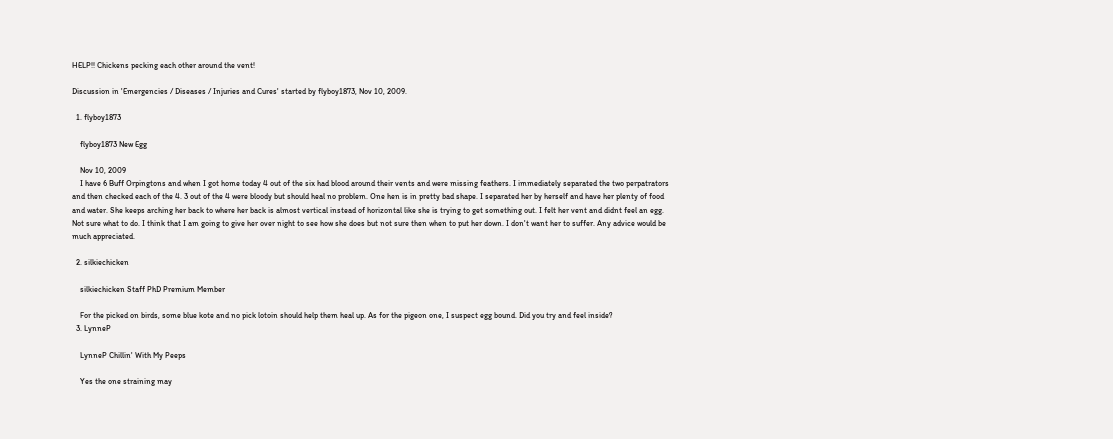HELP!! Chickens pecking each other around the vent!

Discussion in 'Emergencies / Diseases / Injuries and Cures' started by flyboy1873, Nov 10, 2009.

  1. flyboy1873

    flyboy1873 New Egg

    Nov 10, 2009
    I have 6 Buff Orpingtons and when I got home today 4 out of the six had blood around their vents and were missing feathers. I immediately separated the two perpatrators and then checked each of the 4. 3 out of the 4 were bloody but should heal no problem. One hen is in pretty bad shape. I separated her by herself and have her plenty of food and water. She keeps arching her back to where her back is almost vertical instead of horizontal like she is trying to get something out. I felt her vent and didnt feel an egg. Not sure what to do. I think that I am going to give her over night to see how she does but not sure then when to put her down. I don't want her to suffer. Any advice would be much appreciated.

  2. silkiechicken

    silkiechicken Staff PhD Premium Member

    For the picked on birds, some blue kote and no pick lotoin should help them heal up. As for the pigeon one, I suspect egg bound. Did you try and feel inside?
  3. LynneP

    LynneP Chillin' With My Peeps

    Yes the one straining may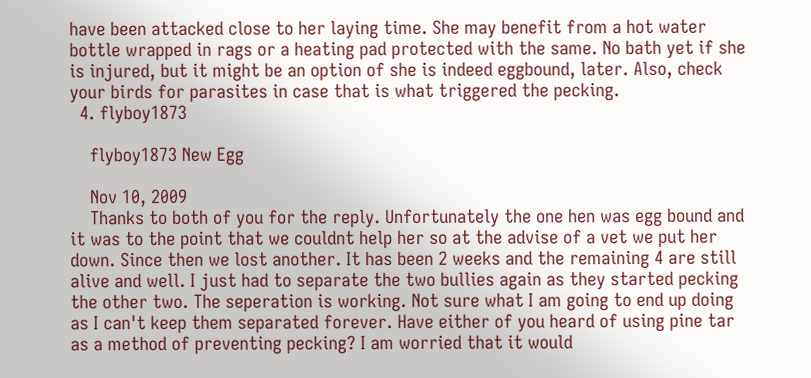have been attacked close to her laying time. She may benefit from a hot water bottle wrapped in rags or a heating pad protected with the same. No bath yet if she is injured, but it might be an option of she is indeed eggbound, later. Also, check your birds for parasites in case that is what triggered the pecking.
  4. flyboy1873

    flyboy1873 New Egg

    Nov 10, 2009
    Thanks to both of you for the reply. Unfortunately the one hen was egg bound and it was to the point that we couldnt help her so at the advise of a vet we put her down. Since then we lost another. It has been 2 weeks and the remaining 4 are still alive and well. I just had to separate the two bullies again as they started pecking the other two. The seperation is working. Not sure what I am going to end up doing as I can't keep them separated forever. Have either of you heard of using pine tar as a method of preventing pecking? I am worried that it would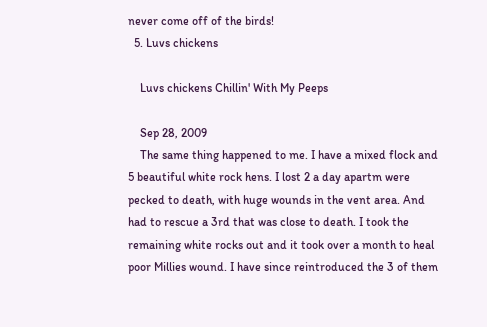never come off of the birds!
  5. Luvs chickens

    Luvs chickens Chillin' With My Peeps

    Sep 28, 2009
    The same thing happened to me. I have a mixed flock and 5 beautiful white rock hens. I lost 2 a day apartm were pecked to death, with huge wounds in the vent area. And had to rescue a 3rd that was close to death. I took the remaining white rocks out and it took over a month to heal poor Millies wound. I have since reintroduced the 3 of them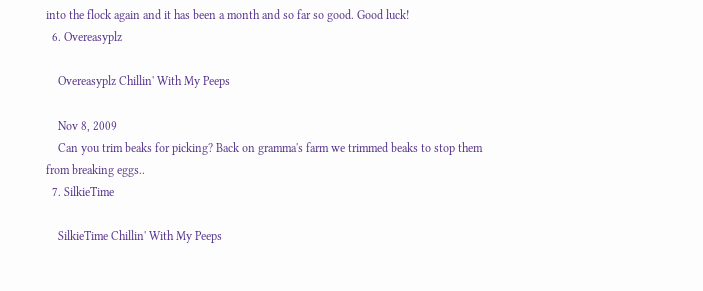into the flock again and it has been a month and so far so good. Good luck!
  6. Overeasyplz

    Overeasyplz Chillin' With My Peeps

    Nov 8, 2009
    Can you trim beaks for picking? Back on gramma's farm we trimmed beaks to stop them from breaking eggs..
  7. SilkieTime

    SilkieTime Chillin' With My Peeps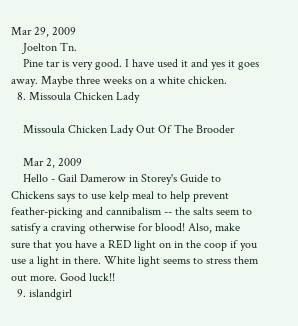Mar 29, 2009
    Joelton Tn.
    Pine tar is very good. I have used it and yes it goes away. Maybe three weeks on a white chicken.
  8. Missoula Chicken Lady

    Missoula Chicken Lady Out Of The Brooder

    Mar 2, 2009
    Hello - Gail Damerow in Storey's Guide to Chickens says to use kelp meal to help prevent feather-picking and cannibalism -- the salts seem to satisfy a craving otherwise for blood! Also, make sure that you have a RED light on in the coop if you use a light in there. White light seems to stress them out more. Good luck!!
  9. islandgirl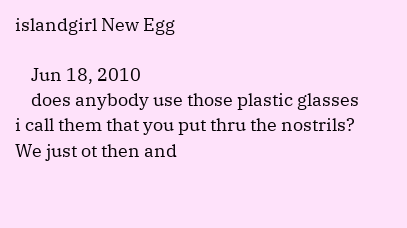islandgirl New Egg

    Jun 18, 2010
    does anybody use those plastic glasses i call them that you put thru the nostrils? We just ot then and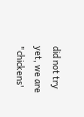did not try yet, we are "chickens'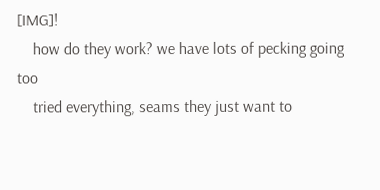[IMG]!
    how do they work? we have lots of pecking going too
    tried everything, seams they just want to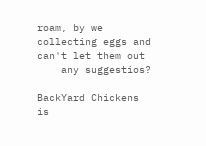roam, by we collecting eggs and can't let them out
    any suggestios?

BackYard Chickens is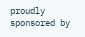proudly sponsored by